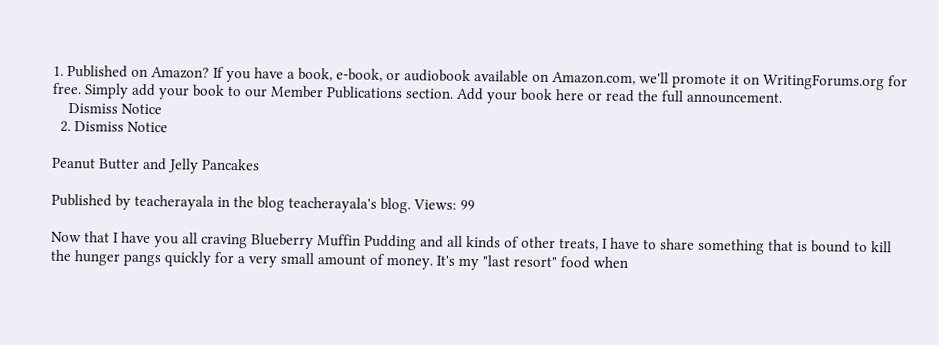1. Published on Amazon? If you have a book, e-book, or audiobook available on Amazon.com, we'll promote it on WritingForums.org for free. Simply add your book to our Member Publications section. Add your book here or read the full announcement.
    Dismiss Notice
  2. Dismiss Notice

Peanut Butter and Jelly Pancakes

Published by teacherayala in the blog teacherayala's blog. Views: 99

Now that I have you all craving Blueberry Muffin Pudding and all kinds of other treats, I have to share something that is bound to kill the hunger pangs quickly for a very small amount of money. It's my "last resort" food when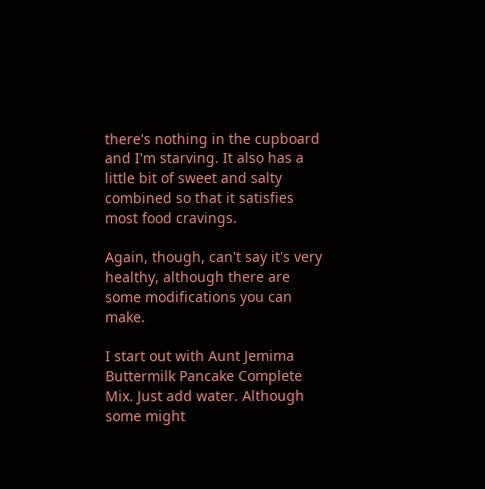there's nothing in the cupboard and I'm starving. It also has a little bit of sweet and salty combined so that it satisfies most food cravings.

Again, though, can't say it's very healthy, although there are some modifications you can make.

I start out with Aunt Jemima Buttermilk Pancake Complete Mix. Just add water. Although some might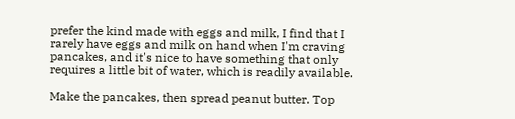prefer the kind made with eggs and milk, I find that I rarely have eggs and milk on hand when I'm craving pancakes, and it's nice to have something that only requires a little bit of water, which is readily available.

Make the pancakes, then spread peanut butter. Top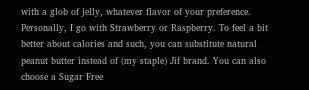with a glob of jelly, whatever flavor of your preference. Personally, I go with Strawberry or Raspberry. To feel a bit better about calories and such, you can substitute natural peanut butter instead of (my staple) Jif brand. You can also choose a Sugar Free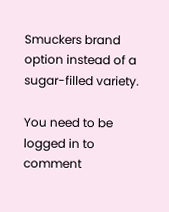Smuckers brand option instead of a sugar-filled variety.

You need to be logged in to comment